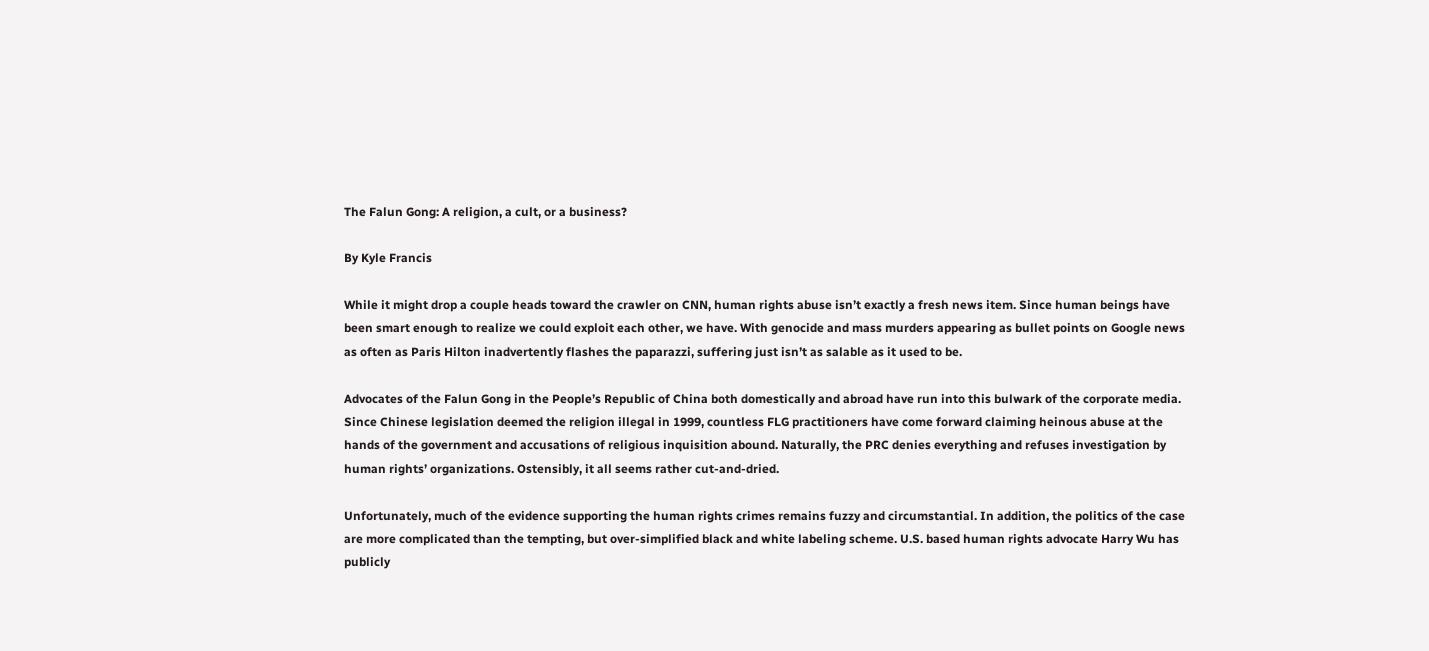The Falun Gong: A religion, a cult, or a business?

By Kyle Francis

While it might drop a couple heads toward the crawler on CNN, human rights abuse isn’t exactly a fresh news item. Since human beings have been smart enough to realize we could exploit each other, we have. With genocide and mass murders appearing as bullet points on Google news as often as Paris Hilton inadvertently flashes the paparazzi, suffering just isn’t as salable as it used to be.

Advocates of the Falun Gong in the People’s Republic of China both domestically and abroad have run into this bulwark of the corporate media. Since Chinese legislation deemed the religion illegal in 1999, countless FLG practitioners have come forward claiming heinous abuse at the hands of the government and accusations of religious inquisition abound. Naturally, the PRC denies everything and refuses investigation by human rights’ organizations. Ostensibly, it all seems rather cut-and-dried.

Unfortunately, much of the evidence supporting the human rights crimes remains fuzzy and circumstantial. In addition, the politics of the case are more complicated than the tempting, but over-simplified black and white labeling scheme. U.S. based human rights advocate Harry Wu has publicly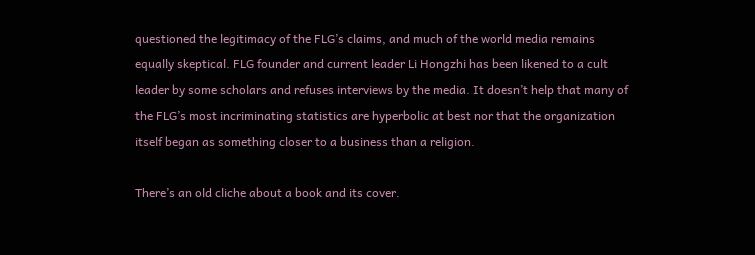questioned the legitimacy of the FLG’s claims, and much of the world media remains equally skeptical. FLG founder and current leader Li Hongzhi has been likened to a cult leader by some scholars and refuses interviews by the media. It doesn’t help that many of the FLG’s most incriminating statistics are hyperbolic at best nor that the organization itself began as something closer to a business than a religion.

There’s an old cliche about a book and its cover.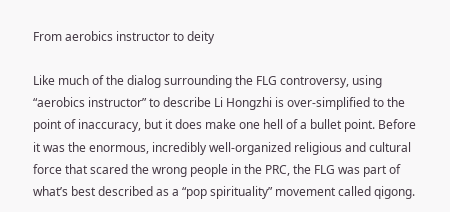From aerobics instructor to deity

Like much of the dialog surrounding the FLG controversy, using “aerobics instructor” to describe Li Hongzhi is over-simplified to the point of inaccuracy, but it does make one hell of a bullet point. Before it was the enormous, incredibly well-organized religious and cultural force that scared the wrong people in the PRC, the FLG was part of what’s best described as a “pop spirituality” movement called qigong.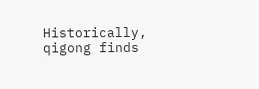Historically, qigong finds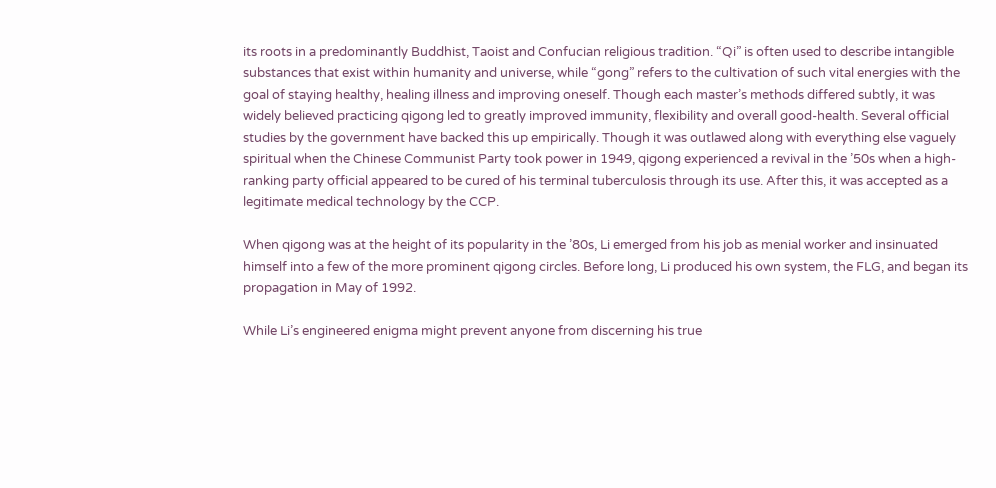its roots in a predominantly Buddhist, Taoist and Confucian religious tradition. “Qi” is often used to describe intangible substances that exist within humanity and universe, while “gong” refers to the cultivation of such vital energies with the goal of staying healthy, healing illness and improving oneself. Though each master’s methods differed subtly, it was widely believed practicing qigong led to greatly improved immunity, flexibility and overall good-health. Several official studies by the government have backed this up empirically. Though it was outlawed along with everything else vaguely spiritual when the Chinese Communist Party took power in 1949, qigong experienced a revival in the ’50s when a high-ranking party official appeared to be cured of his terminal tuberculosis through its use. After this, it was accepted as a legitimate medical technology by the CCP.

When qigong was at the height of its popularity in the ’80s, Li emerged from his job as menial worker and insinuated himself into a few of the more prominent qigong circles. Before long, Li produced his own system, the FLG, and began its propagation in May of 1992.

While Li’s engineered enigma might prevent anyone from discerning his true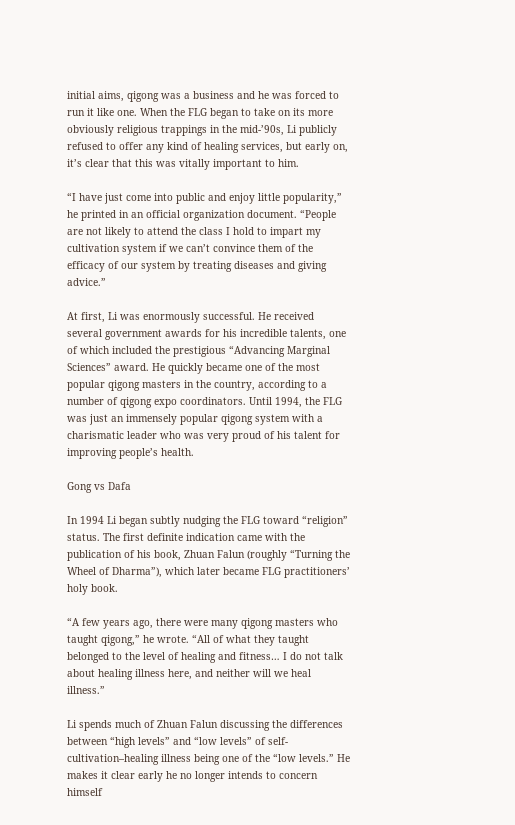initial aims, qigong was a business and he was forced to run it like one. When the FLG began to take on its more obviously religious trappings in the mid-’90s, Li publicly refused to offer any kind of healing services, but early on, it’s clear that this was vitally important to him.

“I have just come into public and enjoy little popularity,” he printed in an official organization document. “People are not likely to attend the class I hold to impart my cultivation system if we can’t convince them of the efficacy of our system by treating diseases and giving advice.”

At first, Li was enormously successful. He received several government awards for his incredible talents, one of which included the prestigious “Advancing Marginal Sciences” award. He quickly became one of the most popular qigong masters in the country, according to a number of qigong expo coordinators. Until 1994, the FLG was just an immensely popular qigong system with a charismatic leader who was very proud of his talent for improving people’s health.

Gong vs Dafa

In 1994 Li began subtly nudging the FLG toward “religion” status. The first definite indication came with the publication of his book, Zhuan Falun (roughly “Turning the Wheel of Dharma”), which later became FLG practitioners’ holy book.

“A few years ago, there were many qigong masters who taught qigong,” he wrote. “All of what they taught belonged to the level of healing and fitness… I do not talk about healing illness here, and neither will we heal illness.”

Li spends much of Zhuan Falun discussing the differences between “high levels” and “low levels” of self-cultivation–healing illness being one of the “low levels.” He makes it clear early he no longer intends to concern himself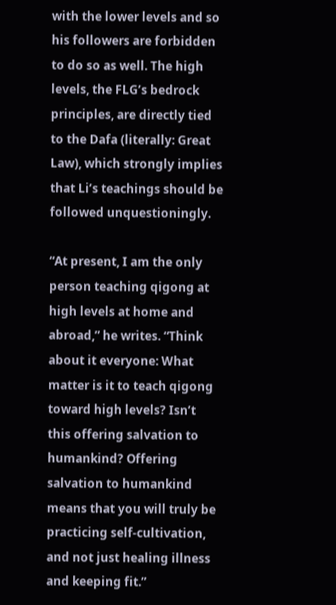with the lower levels and so his followers are forbidden to do so as well. The high levels, the FLG’s bedrock principles, are directly tied to the Dafa (literally: Great Law), which strongly implies that Li’s teachings should be followed unquestioningly.

“At present, I am the only person teaching qigong at high levels at home and abroad,” he writes. “Think about it everyone: What matter is it to teach qigong toward high levels? Isn’t this offering salvation to humankind? Offering salvation to humankind means that you will truly be practicing self-cultivation, and not just healing illness and keeping fit.”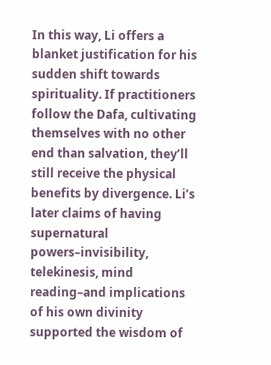In this way, Li offers a blanket justification for his sudden shift towards spirituality. If practitioners follow the Dafa, cultivating themselves with no other end than salvation, they’ll still receive the physical benefits by divergence. Li’s later claims of having supernatural powers–invisibility, telekinesis, mind reading–and implications of his own divinity supported the wisdom of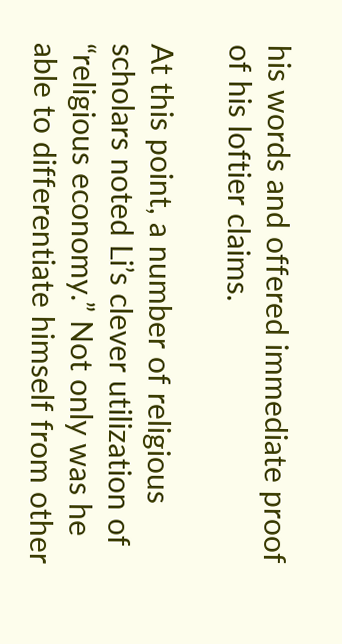his words and offered immediate proof of his loftier claims.

At this point, a number of religious scholars noted Li’s clever utilization of “religious economy.” Not only was he able to differentiate himself from other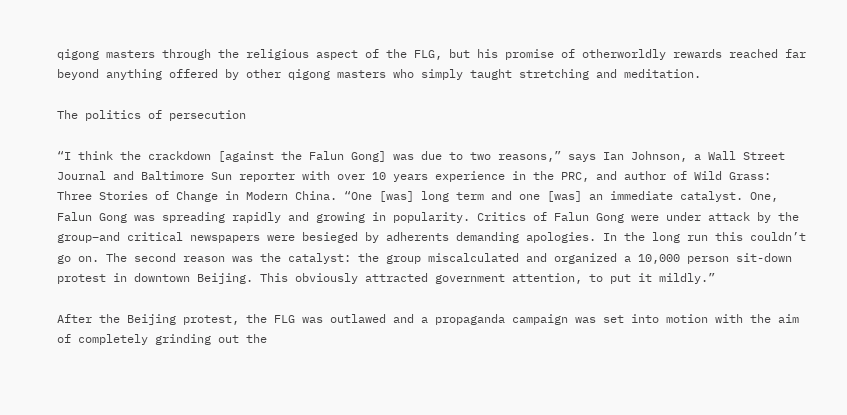qigong masters through the religious aspect of the FLG, but his promise of otherworldly rewards reached far beyond anything offered by other qigong masters who simply taught stretching and meditation.

The politics of persecution

“I think the crackdown [against the Falun Gong] was due to two reasons,” says Ian Johnson, a Wall Street Journal and Baltimore Sun reporter with over 10 years experience in the PRC, and author of Wild Grass: Three Stories of Change in Modern China. “One [was] long term and one [was] an immediate catalyst. One, Falun Gong was spreading rapidly and growing in popularity. Critics of Falun Gong were under attack by the group–and critical newspapers were besieged by adherents demanding apologies. In the long run this couldn’t go on. The second reason was the catalyst: the group miscalculated and organized a 10,000 person sit-down protest in downtown Beijing. This obviously attracted government attention, to put it mildly.”

After the Beijing protest, the FLG was outlawed and a propaganda campaign was set into motion with the aim of completely grinding out the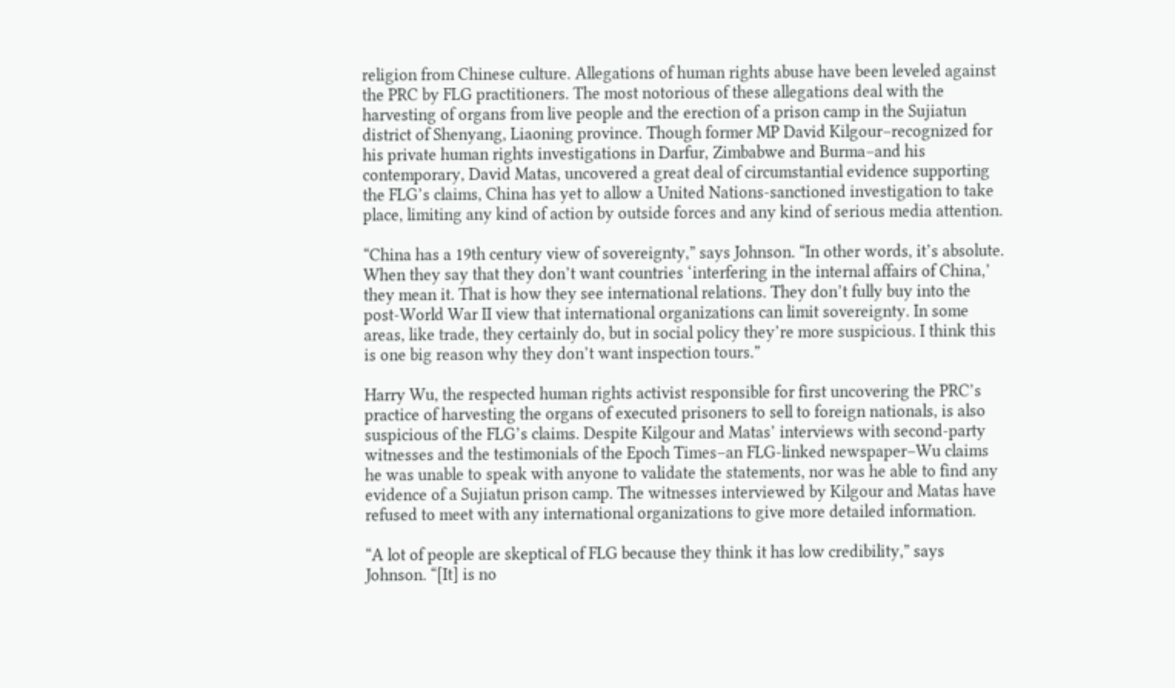religion from Chinese culture. Allegations of human rights abuse have been leveled against the PRC by FLG practitioners. The most notorious of these allegations deal with the harvesting of organs from live people and the erection of a prison camp in the Sujiatun district of Shenyang, Liaoning province. Though former MP David Kilgour–recognized for his private human rights investigations in Darfur, Zimbabwe and Burma–and his contemporary, David Matas, uncovered a great deal of circumstantial evidence supporting the FLG’s claims, China has yet to allow a United Nations-sanctioned investigation to take place, limiting any kind of action by outside forces and any kind of serious media attention.

“China has a 19th century view of sovereignty,” says Johnson. “In other words, it’s absolute. When they say that they don’t want countries ‘interfering in the internal affairs of China,’ they mean it. That is how they see international relations. They don’t fully buy into the post-World War II view that international organizations can limit sovereignty. In some areas, like trade, they certainly do, but in social policy they’re more suspicious. I think this is one big reason why they don’t want inspection tours.”

Harry Wu, the respected human rights activist responsible for first uncovering the PRC’s practice of harvesting the organs of executed prisoners to sell to foreign nationals, is also suspicious of the FLG’s claims. Despite Kilgour and Matas’ interviews with second-party witnesses and the testimonials of the Epoch Times–an FLG-linked newspaper–Wu claims he was unable to speak with anyone to validate the statements, nor was he able to find any evidence of a Sujiatun prison camp. The witnesses interviewed by Kilgour and Matas have refused to meet with any international organizations to give more detailed information.

“A lot of people are skeptical of FLG because they think it has low credibility,” says Johnson. “[It] is no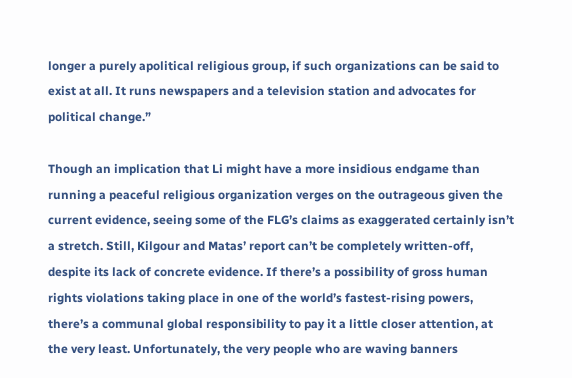longer a purely apolitical religious group, if such organizations can be said to exist at all. It runs newspapers and a television station and advocates for political change.”

Though an implication that Li might have a more insidious endgame than running a peaceful religious organization verges on the outrageous given the current evidence, seeing some of the FLG’s claims as exaggerated certainly isn’t a stretch. Still, Kilgour and Matas’ report can’t be completely written-off, despite its lack of concrete evidence. If there’s a possibility of gross human rights violations taking place in one of the world’s fastest-rising powers, there’s a communal global responsibility to pay it a little closer attention, at the very least. Unfortunately, the very people who are waving banners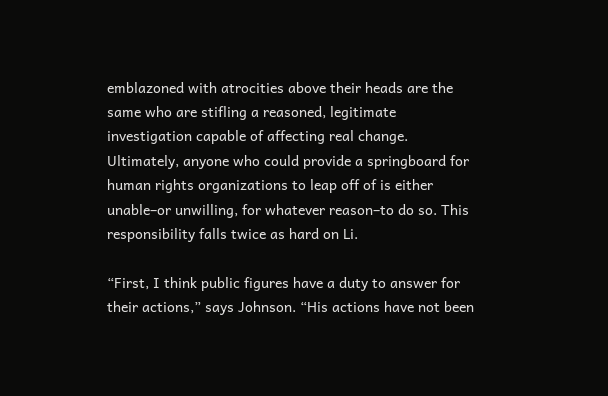emblazoned with atrocities above their heads are the same who are stifling a reasoned, legitimate investigation capable of affecting real change. Ultimately, anyone who could provide a springboard for human rights organizations to leap off of is either unable–or unwilling, for whatever reason–to do so. This responsibility falls twice as hard on Li.

“First, I think public figures have a duty to answer for their actions,” says Johnson. “His actions have not been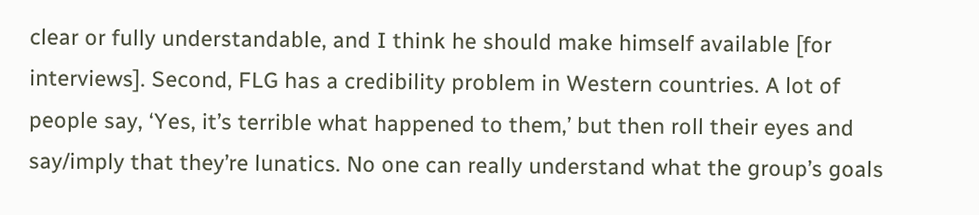clear or fully understandable, and I think he should make himself available [for interviews]. Second, FLG has a credibility problem in Western countries. A lot of people say, ‘Yes, it’s terrible what happened to them,’ but then roll their eyes and say/imply that they’re lunatics. No one can really understand what the group’s goals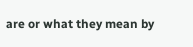are or what they mean by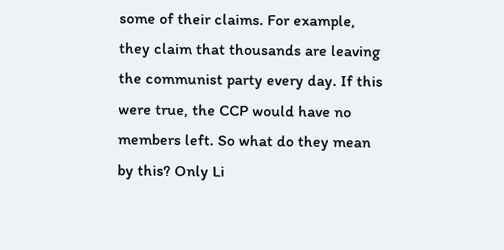some of their claims. For example, they claim that thousands are leaving the communist party every day. If this were true, the CCP would have no members left. So what do they mean by this? Only Li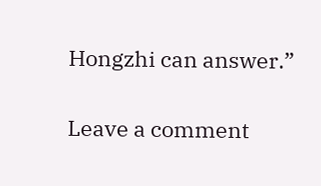Hongzhi can answer.”

Leave a comment